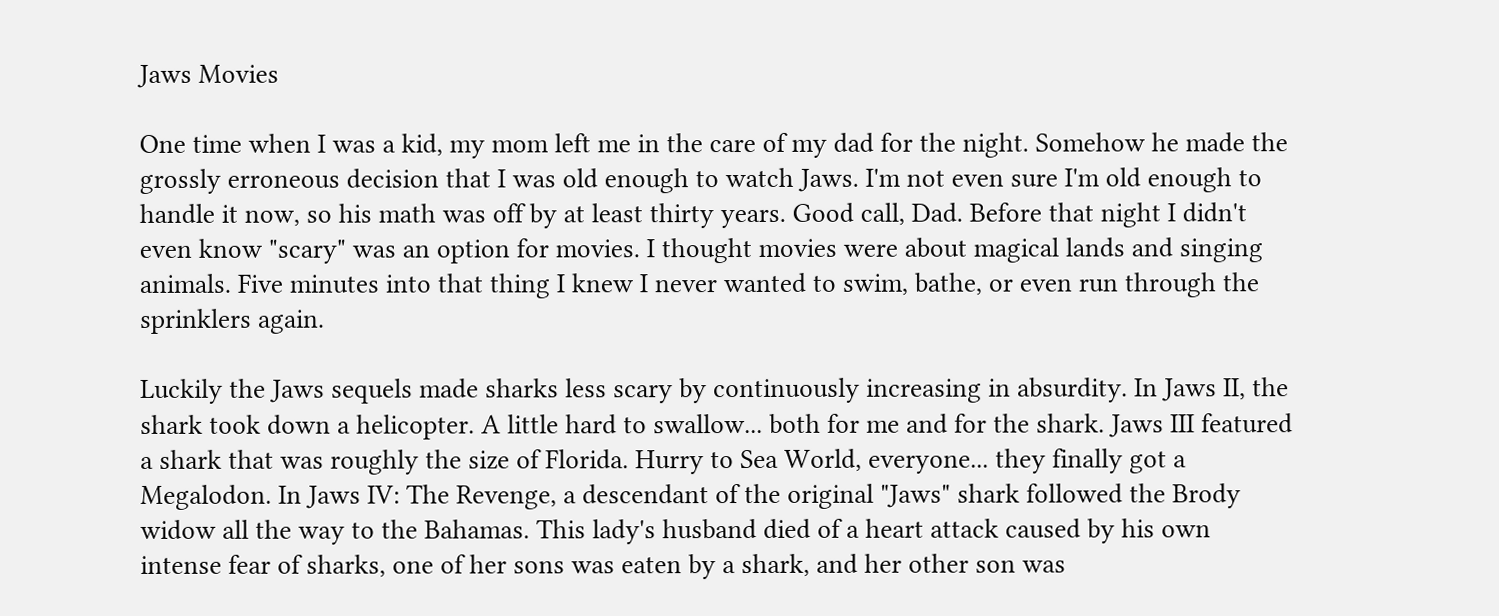Jaws Movies

One time when I was a kid, my mom left me in the care of my dad for the night. Somehow he made the grossly erroneous decision that I was old enough to watch Jaws. I'm not even sure I'm old enough to handle it now, so his math was off by at least thirty years. Good call, Dad. Before that night I didn't even know "scary" was an option for movies. I thought movies were about magical lands and singing animals. Five minutes into that thing I knew I never wanted to swim, bathe, or even run through the sprinklers again.

Luckily the Jaws sequels made sharks less scary by continuously increasing in absurdity. In Jaws II, the shark took down a helicopter. A little hard to swallow... both for me and for the shark. Jaws III featured a shark that was roughly the size of Florida. Hurry to Sea World, everyone... they finally got a Megalodon. In Jaws IV: The Revenge, a descendant of the original "Jaws" shark followed the Brody widow all the way to the Bahamas. This lady's husband died of a heart attack caused by his own intense fear of sharks, one of her sons was eaten by a shark, and her other son was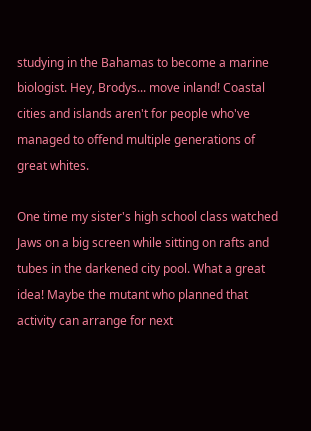studying in the Bahamas to become a marine biologist. Hey, Brodys... move inland! Coastal cities and islands aren't for people who've managed to offend multiple generations of great whites.

One time my sister's high school class watched Jaws on a big screen while sitting on rafts and tubes in the darkened city pool. What a great idea! Maybe the mutant who planned that activity can arrange for next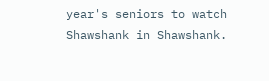year's seniors to watch Shawshank in Shawshank.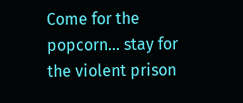Come for the popcorn... stay for the violent prison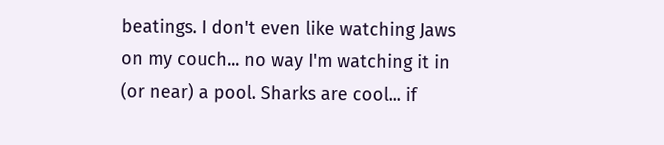beatings. I don't even like watching Jaws on my couch... no way I'm watching it in (or near) a pool. Sharks are cool... if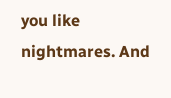you like nightmares. And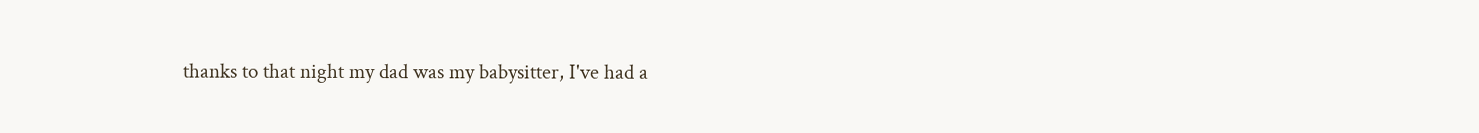thanks to that night my dad was my babysitter, I've had a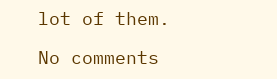lot of them.

No comments